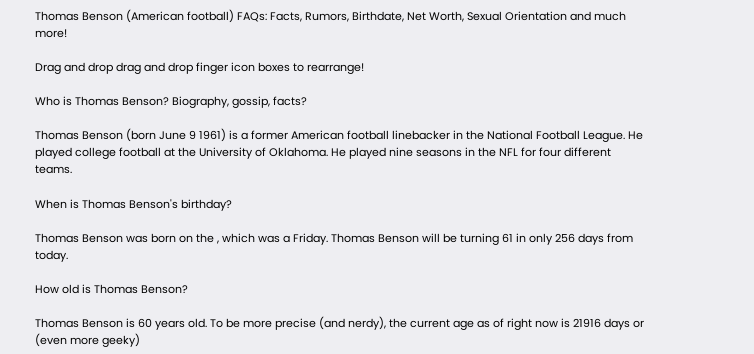Thomas Benson (American football) FAQs: Facts, Rumors, Birthdate, Net Worth, Sexual Orientation and much more!

Drag and drop drag and drop finger icon boxes to rearrange!

Who is Thomas Benson? Biography, gossip, facts?

Thomas Benson (born June 9 1961) is a former American football linebacker in the National Football League. He played college football at the University of Oklahoma. He played nine seasons in the NFL for four different teams.

When is Thomas Benson's birthday?

Thomas Benson was born on the , which was a Friday. Thomas Benson will be turning 61 in only 256 days from today.

How old is Thomas Benson?

Thomas Benson is 60 years old. To be more precise (and nerdy), the current age as of right now is 21916 days or (even more geeky)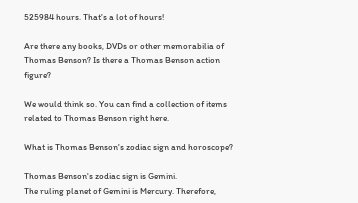525984 hours. That's a lot of hours!

Are there any books, DVDs or other memorabilia of Thomas Benson? Is there a Thomas Benson action figure?

We would think so. You can find a collection of items related to Thomas Benson right here.

What is Thomas Benson's zodiac sign and horoscope?

Thomas Benson's zodiac sign is Gemini.
The ruling planet of Gemini is Mercury. Therefore,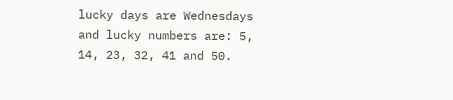lucky days are Wednesdays and lucky numbers are: 5, 14, 23, 32, 41 and 50.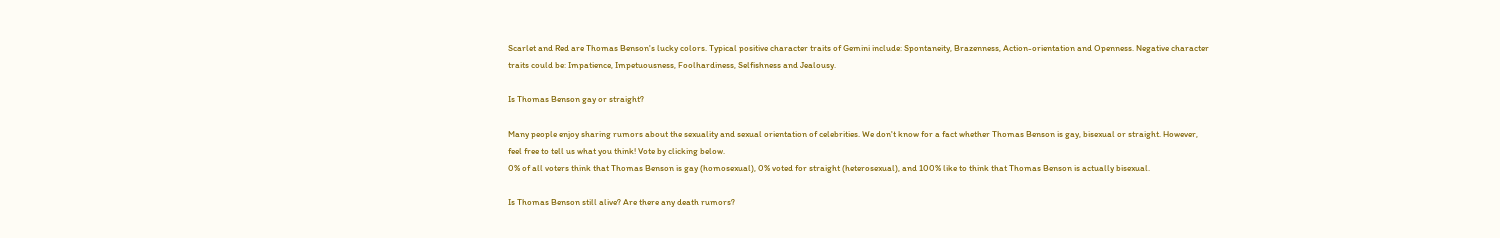Scarlet and Red are Thomas Benson's lucky colors. Typical positive character traits of Gemini include: Spontaneity, Brazenness, Action-orientation and Openness. Negative character traits could be: Impatience, Impetuousness, Foolhardiness, Selfishness and Jealousy.

Is Thomas Benson gay or straight?

Many people enjoy sharing rumors about the sexuality and sexual orientation of celebrities. We don't know for a fact whether Thomas Benson is gay, bisexual or straight. However, feel free to tell us what you think! Vote by clicking below.
0% of all voters think that Thomas Benson is gay (homosexual), 0% voted for straight (heterosexual), and 100% like to think that Thomas Benson is actually bisexual.

Is Thomas Benson still alive? Are there any death rumors?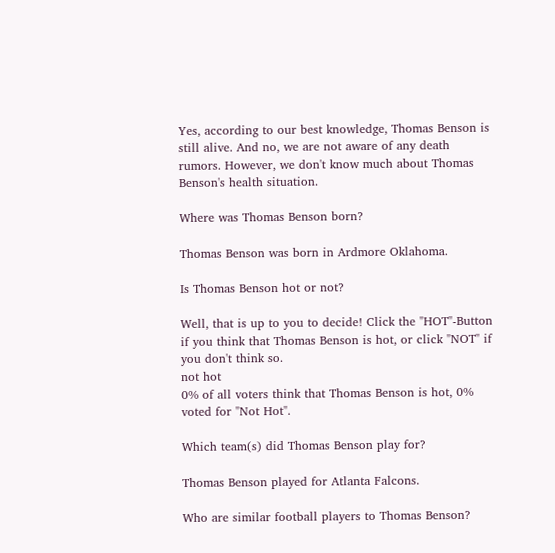Yes, according to our best knowledge, Thomas Benson is still alive. And no, we are not aware of any death rumors. However, we don't know much about Thomas Benson's health situation.

Where was Thomas Benson born?

Thomas Benson was born in Ardmore Oklahoma.

Is Thomas Benson hot or not?

Well, that is up to you to decide! Click the "HOT"-Button if you think that Thomas Benson is hot, or click "NOT" if you don't think so.
not hot
0% of all voters think that Thomas Benson is hot, 0% voted for "Not Hot".

Which team(s) did Thomas Benson play for?

Thomas Benson played for Atlanta Falcons.

Who are similar football players to Thomas Benson?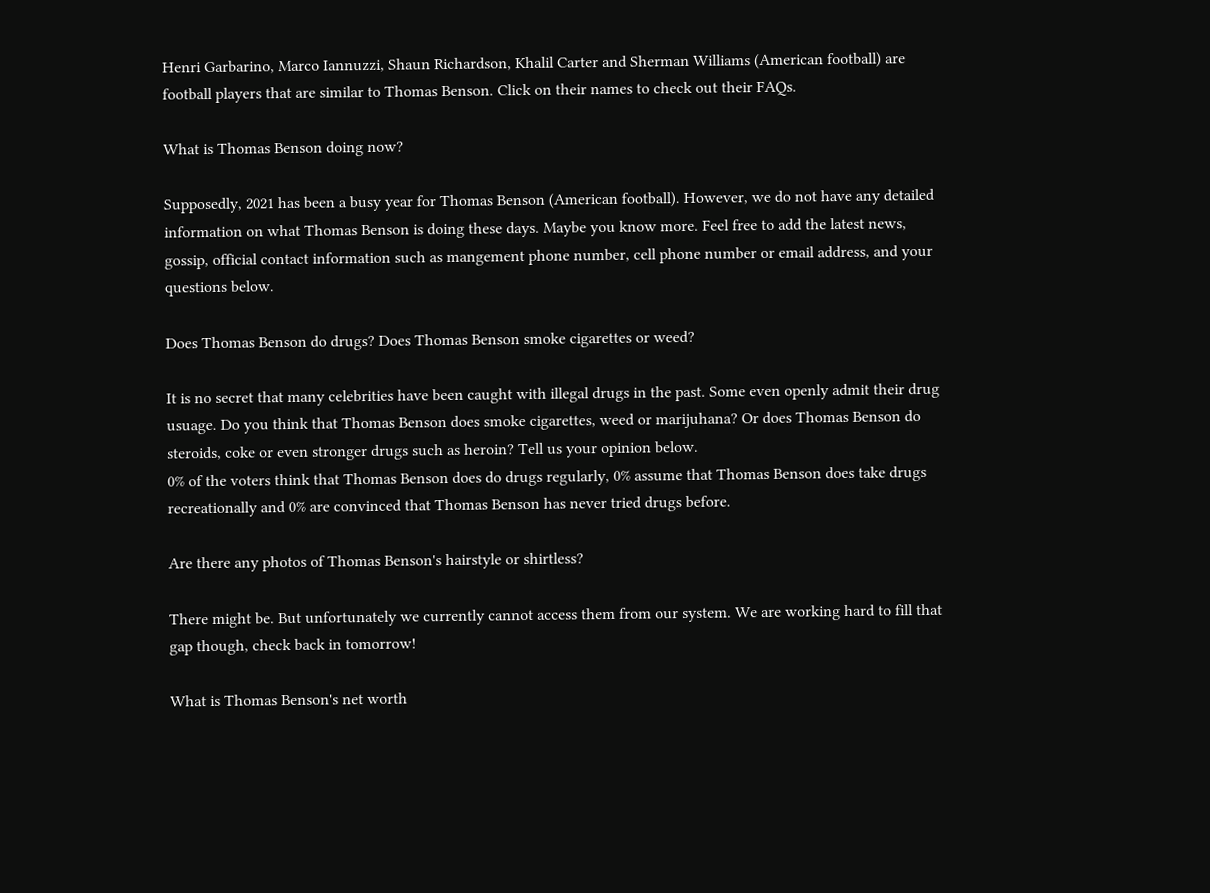Henri Garbarino, Marco Iannuzzi, Shaun Richardson, Khalil Carter and Sherman Williams (American football) are football players that are similar to Thomas Benson. Click on their names to check out their FAQs.

What is Thomas Benson doing now?

Supposedly, 2021 has been a busy year for Thomas Benson (American football). However, we do not have any detailed information on what Thomas Benson is doing these days. Maybe you know more. Feel free to add the latest news, gossip, official contact information such as mangement phone number, cell phone number or email address, and your questions below.

Does Thomas Benson do drugs? Does Thomas Benson smoke cigarettes or weed?

It is no secret that many celebrities have been caught with illegal drugs in the past. Some even openly admit their drug usuage. Do you think that Thomas Benson does smoke cigarettes, weed or marijuhana? Or does Thomas Benson do steroids, coke or even stronger drugs such as heroin? Tell us your opinion below.
0% of the voters think that Thomas Benson does do drugs regularly, 0% assume that Thomas Benson does take drugs recreationally and 0% are convinced that Thomas Benson has never tried drugs before.

Are there any photos of Thomas Benson's hairstyle or shirtless?

There might be. But unfortunately we currently cannot access them from our system. We are working hard to fill that gap though, check back in tomorrow!

What is Thomas Benson's net worth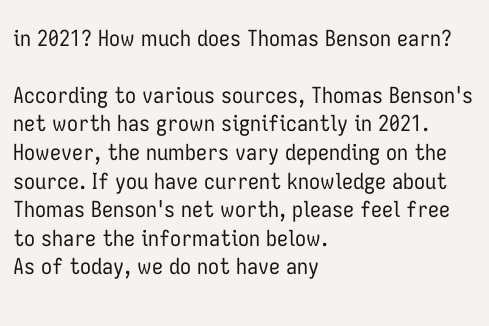in 2021? How much does Thomas Benson earn?

According to various sources, Thomas Benson's net worth has grown significantly in 2021. However, the numbers vary depending on the source. If you have current knowledge about Thomas Benson's net worth, please feel free to share the information below.
As of today, we do not have any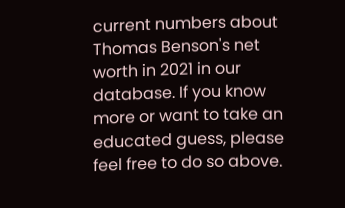current numbers about Thomas Benson's net worth in 2021 in our database. If you know more or want to take an educated guess, please feel free to do so above.